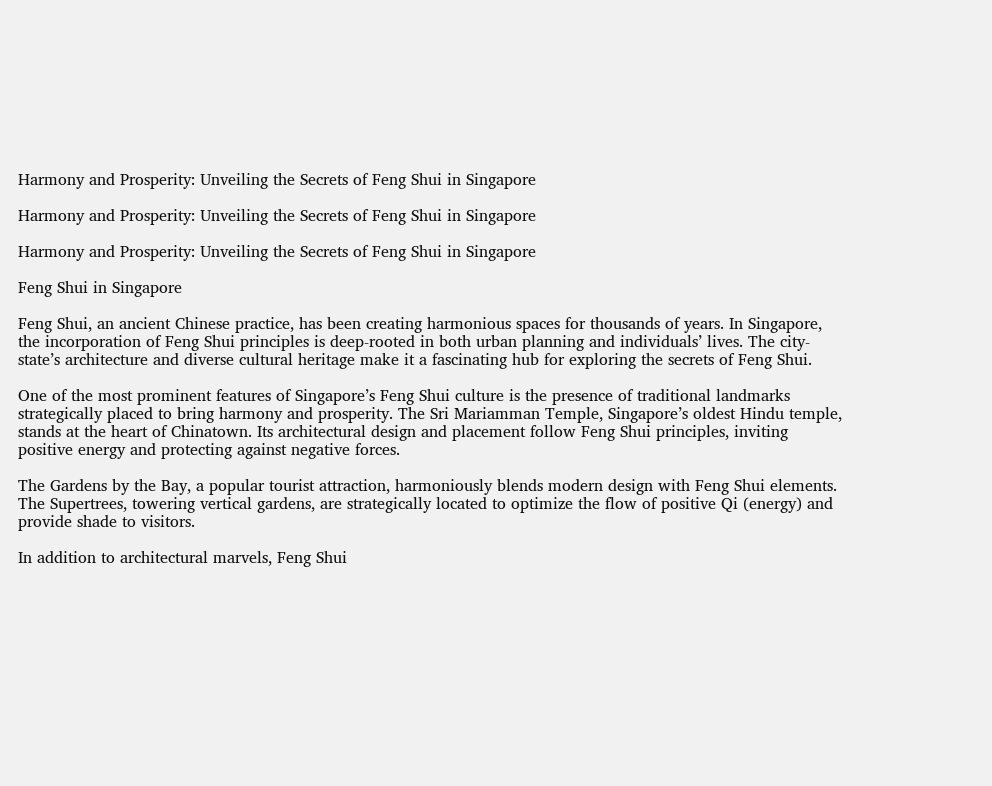Harmony and Prosperity: Unveiling the Secrets of Feng Shui in Singapore

Harmony and Prosperity: Unveiling the Secrets of Feng Shui in Singapore

Harmony and Prosperity: Unveiling the Secrets of Feng Shui in Singapore

Feng Shui in Singapore

Feng Shui, an ancient Chinese practice, has been creating harmonious spaces for thousands of years. In Singapore, the incorporation of Feng Shui principles is deep-rooted in both urban planning and individuals’ lives. The city-state’s architecture and diverse cultural heritage make it a fascinating hub for exploring the secrets of Feng Shui.

One of the most prominent features of Singapore’s Feng Shui culture is the presence of traditional landmarks strategically placed to bring harmony and prosperity. The Sri Mariamman Temple, Singapore’s oldest Hindu temple, stands at the heart of Chinatown. Its architectural design and placement follow Feng Shui principles, inviting positive energy and protecting against negative forces.

The Gardens by the Bay, a popular tourist attraction, harmoniously blends modern design with Feng Shui elements. The Supertrees, towering vertical gardens, are strategically located to optimize the flow of positive Qi (energy) and provide shade to visitors.

In addition to architectural marvels, Feng Shui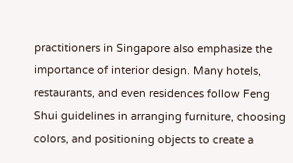practitioners in Singapore also emphasize the importance of interior design. Many hotels, restaurants, and even residences follow Feng Shui guidelines in arranging furniture, choosing colors, and positioning objects to create a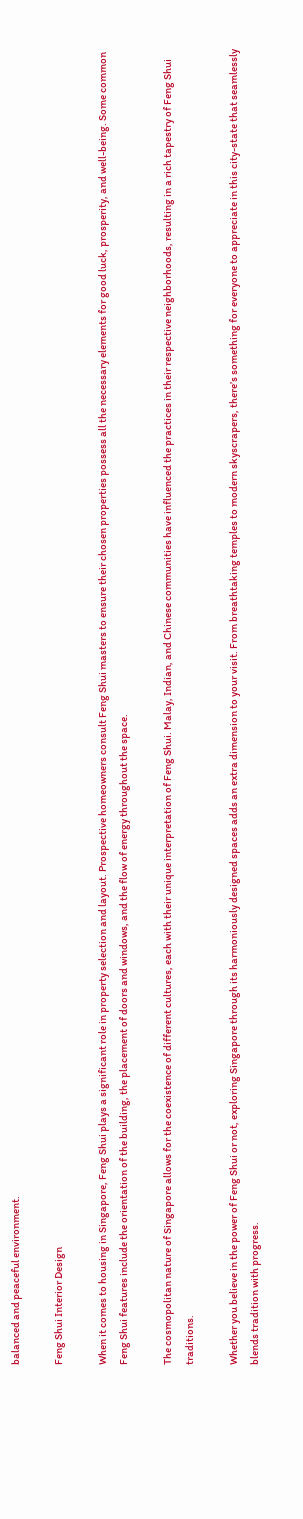balanced and peaceful environment.

Feng Shui Interior Design

When it comes to housing in Singapore, Feng Shui plays a significant role in property selection and layout. Prospective homeowners consult Feng Shui masters to ensure their chosen properties possess all the necessary elements for good luck, prosperity, and well-being. Some common Feng Shui features include the orientation of the building, the placement of doors and windows, and the flow of energy throughout the space.

The cosmopolitan nature of Singapore allows for the coexistence of different cultures, each with their unique interpretation of Feng Shui. Malay, Indian, and Chinese communities have influenced the practices in their respective neighborhoods, resulting in a rich tapestry of Feng Shui traditions.

Whether you believe in the power of Feng Shui or not, exploring Singapore through its harmoniously designed spaces adds an extra dimension to your visit. From breathtaking temples to modern skyscrapers, there’s something for everyone to appreciate in this city-state that seamlessly blends tradition with progress.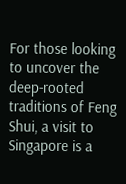For those looking to uncover the deep-rooted traditions of Feng Shui, a visit to Singapore is a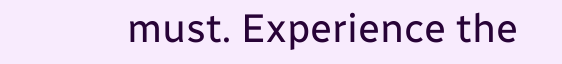must. Experience the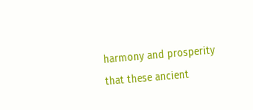harmony and prosperity that these ancient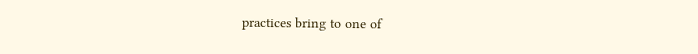practices bring to one of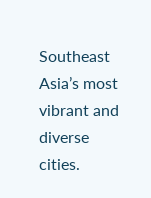Southeast Asia’s most vibrant and diverse cities.